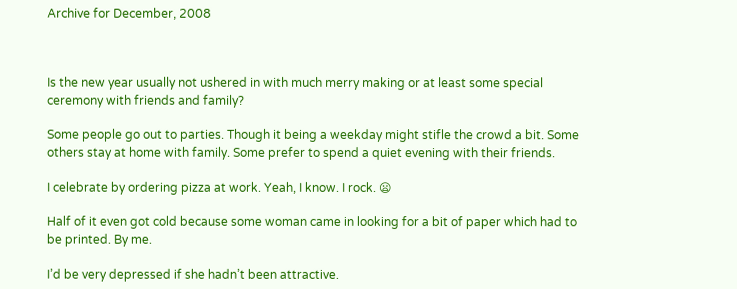Archive for December, 2008



Is the new year usually not ushered in with much merry making or at least some special ceremony with friends and family?

Some people go out to parties. Though it being a weekday might stifle the crowd a bit. Some others stay at home with family. Some prefer to spend a quiet evening with their friends.

I celebrate by ordering pizza at work. Yeah, I know. I rock. 😦

Half of it even got cold because some woman came in looking for a bit of paper which had to be printed. By me.

I’d be very depressed if she hadn’t been attractive.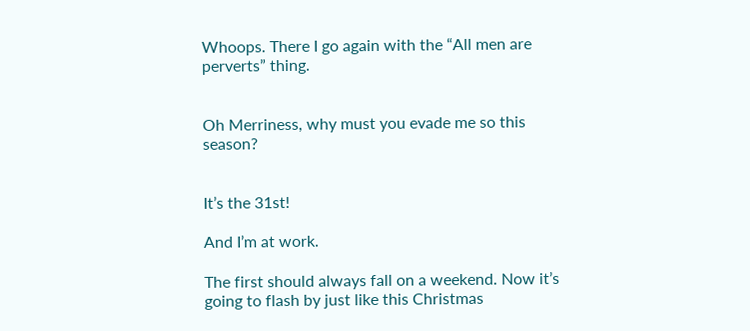Whoops. There I go again with the “All men are perverts” thing.


Oh Merriness, why must you evade me so this season?


It’s the 31st!

And I’m at work.

The first should always fall on a weekend. Now it’s going to flash by just like this Christmas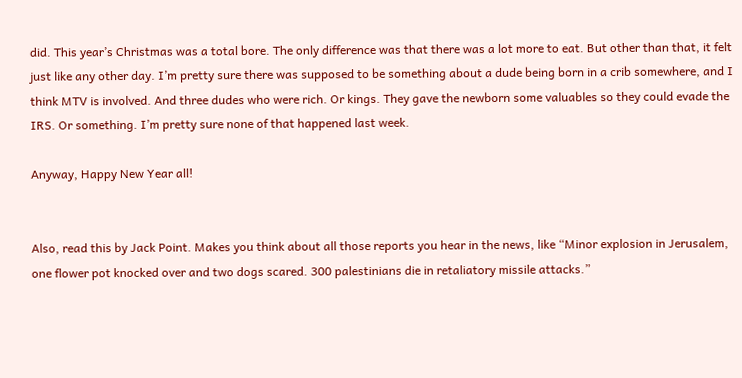did. This year’s Christmas was a total bore. The only difference was that there was a lot more to eat. But other than that, it felt just like any other day. I’m pretty sure there was supposed to be something about a dude being born in a crib somewhere, and I think MTV is involved. And three dudes who were rich. Or kings. They gave the newborn some valuables so they could evade the IRS. Or something. I’m pretty sure none of that happened last week.

Anyway, Happy New Year all!


Also, read this by Jack Point. Makes you think about all those reports you hear in the news, like “Minor explosion in Jerusalem, one flower pot knocked over and two dogs scared. 300 palestinians die in retaliatory missile attacks.”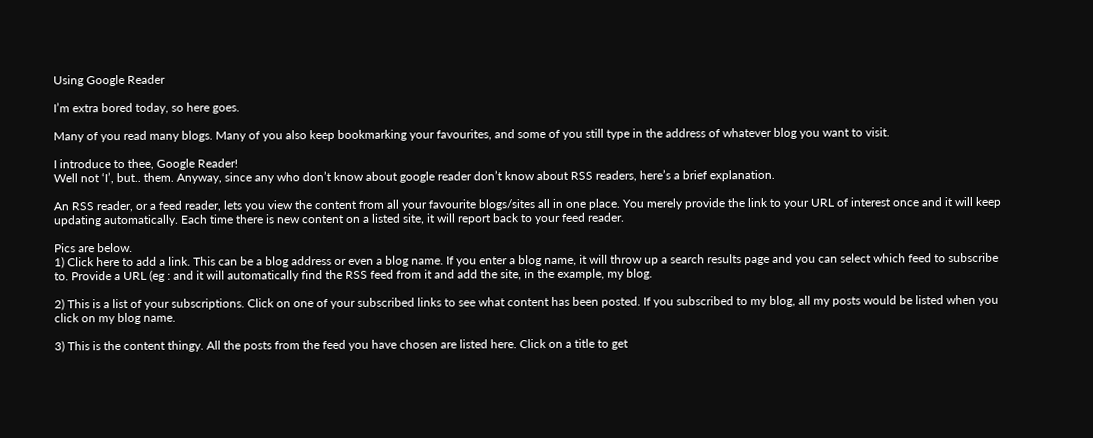Using Google Reader

I’m extra bored today, so here goes.

Many of you read many blogs. Many of you also keep bookmarking your favourites, and some of you still type in the address of whatever blog you want to visit.

I introduce to thee, Google Reader!
Well not ‘I’, but.. them. Anyway, since any who don’t know about google reader don’t know about RSS readers, here’s a brief explanation.

An RSS reader, or a feed reader, lets you view the content from all your favourite blogs/sites all in one place. You merely provide the link to your URL of interest once and it will keep updating automatically. Each time there is new content on a listed site, it will report back to your feed reader.

Pics are below.
1) Click here to add a link. This can be a blog address or even a blog name. If you enter a blog name, it will throw up a search results page and you can select which feed to subscribe to. Provide a URL (eg : and it will automatically find the RSS feed from it and add the site, in the example, my blog.

2) This is a list of your subscriptions. Click on one of your subscribed links to see what content has been posted. If you subscribed to my blog, all my posts would be listed when you click on my blog name.

3) This is the content thingy. All the posts from the feed you have chosen are listed here. Click on a title to get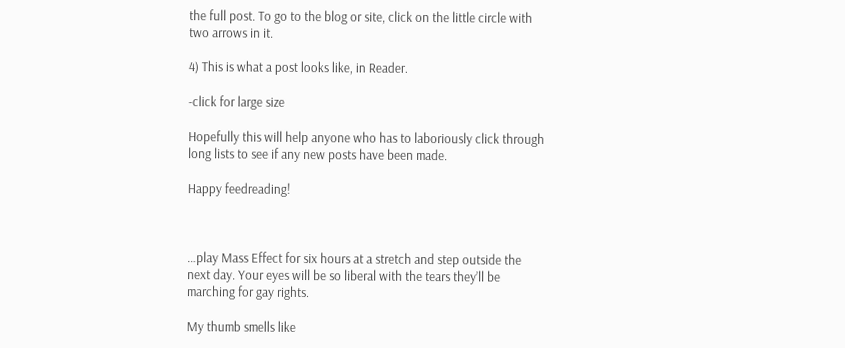the full post. To go to the blog or site, click on the little circle with two arrows in it.

4) This is what a post looks like, in Reader.

-click for large size

Hopefully this will help anyone who has to laboriously click through long lists to see if any new posts have been made.

Happy feedreading!



…play Mass Effect for six hours at a stretch and step outside the next day. Your eyes will be so liberal with the tears they’ll be marching for gay rights.

My thumb smells like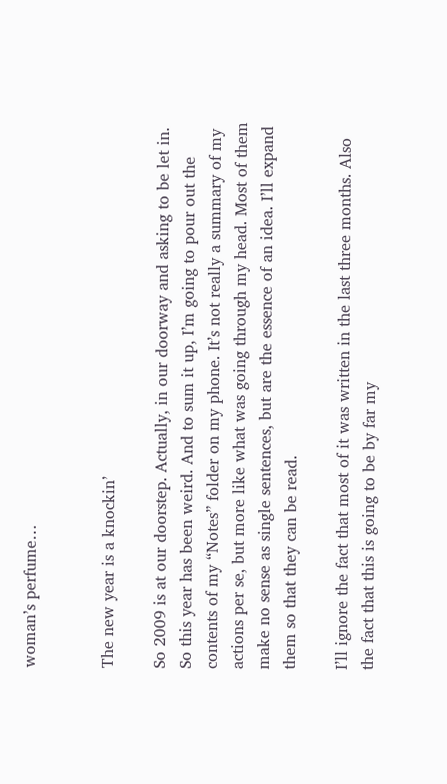woman’s perfume…


The new year is a knockin’

So 2009 is at our doorstep. Actually, in our doorway and asking to be let in. So this year has been weird. And to sum it up, I’m going to pour out the contents of my “Notes” folder on my phone. It’s not really a summary of my actions per se, but more like what was going through my head. Most of them make no sense as single sentences, but are the essence of an idea. I’ll expand them so that they can be read.

I’ll ignore the fact that most of it was written in the last three months. Also the fact that this is going to be by far my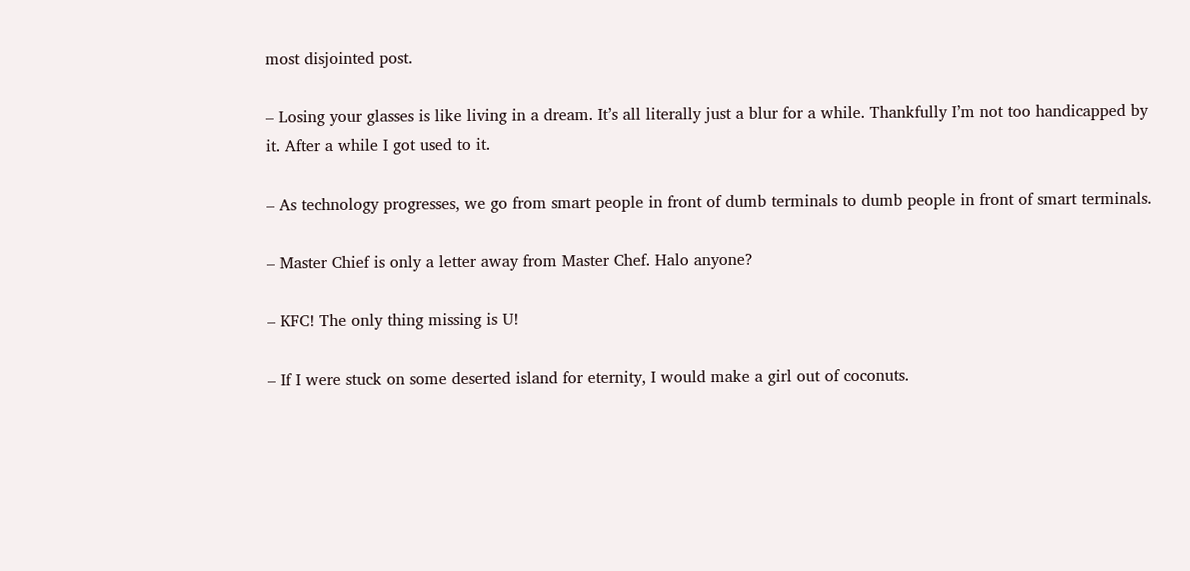most disjointed post.

– Losing your glasses is like living in a dream. It’s all literally just a blur for a while. Thankfully I’m not too handicapped by it. After a while I got used to it.

– As technology progresses, we go from smart people in front of dumb terminals to dumb people in front of smart terminals.

– Master Chief is only a letter away from Master Chef. Halo anyone?

– KFC! The only thing missing is U!

– If I were stuck on some deserted island for eternity, I would make a girl out of coconuts.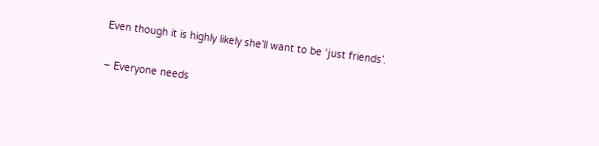Even though it is highly likely she’ll want to be ‘just friends’.

– Everyone needs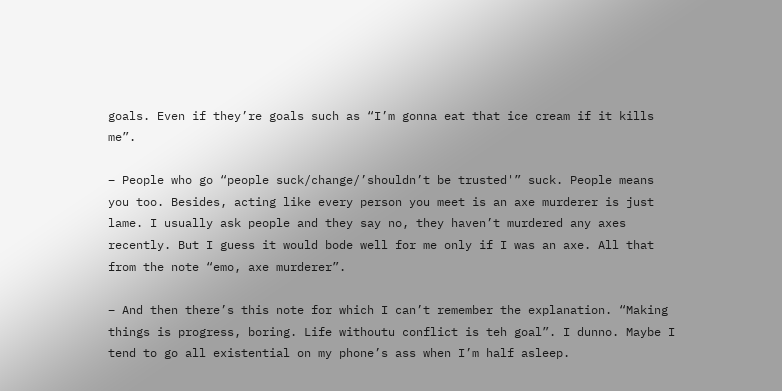goals. Even if they’re goals such as “I’m gonna eat that ice cream if it kills me”.

– People who go “people suck/change/’shouldn’t be trusted'” suck. People means you too. Besides, acting like every person you meet is an axe murderer is just lame. I usually ask people and they say no, they haven’t murdered any axes recently. But I guess it would bode well for me only if I was an axe. All that from the note “emo, axe murderer”.

– And then there’s this note for which I can’t remember the explanation. “Making things is progress, boring. Life withoutu conflict is teh goal”. I dunno. Maybe I tend to go all existential on my phone’s ass when I’m half asleep.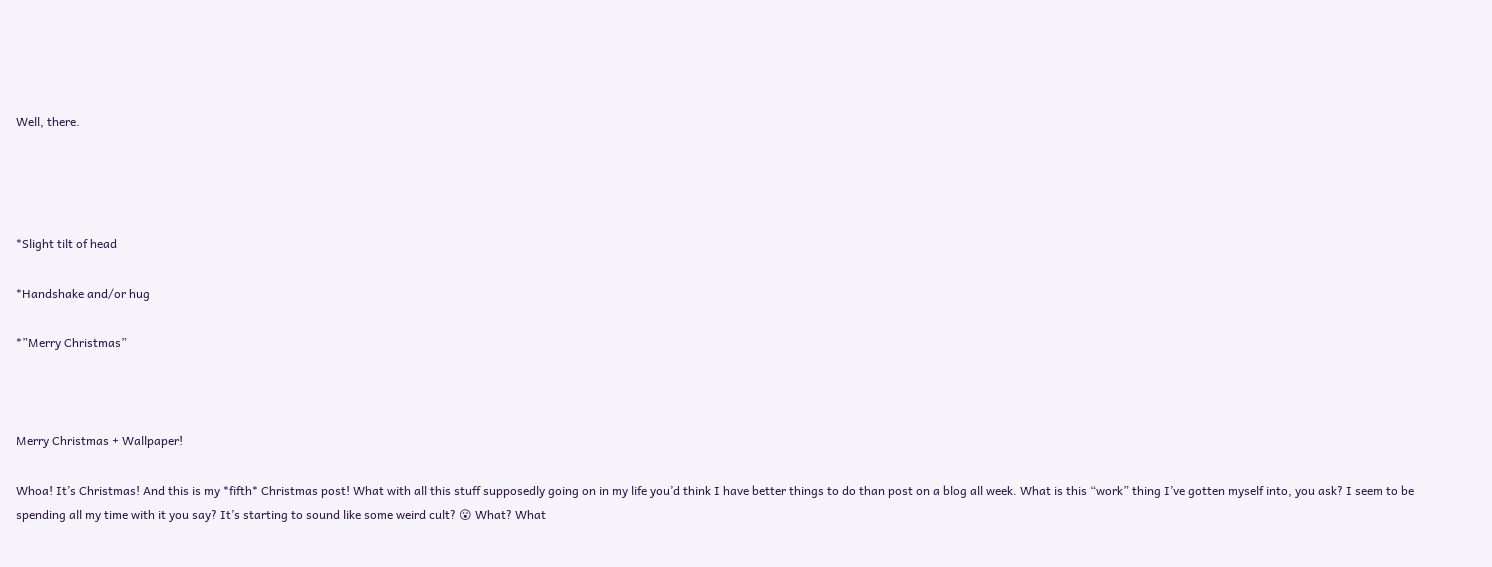Well, there.




*Slight tilt of head

*Handshake and/or hug

*”Merry Christmas”



Merry Christmas + Wallpaper!

Whoa! It’s Christmas! And this is my *fifth* Christmas post! What with all this stuff supposedly going on in my life you’d think I have better things to do than post on a blog all week. What is this “work” thing I’ve gotten myself into, you ask? I seem to be spending all my time with it you say? It’s starting to sound like some weird cult? 😮 What? What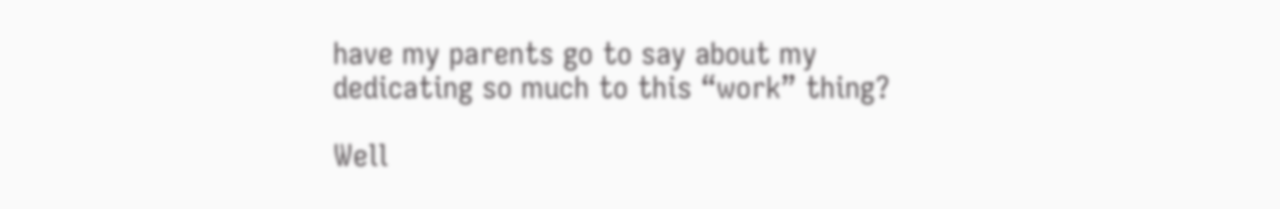have my parents go to say about my dedicating so much to this “work” thing?

Well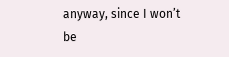anyway, since I won’t be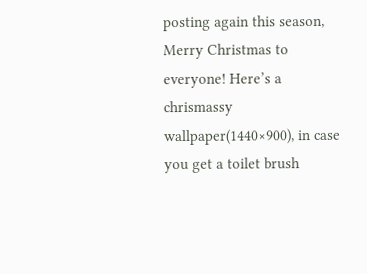posting again this season, Merry Christmas to everyone! Here’s a chrismassy wallpaper(1440×900), in case you get a toilet brush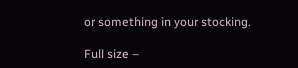or something in your stocking.

Full size –